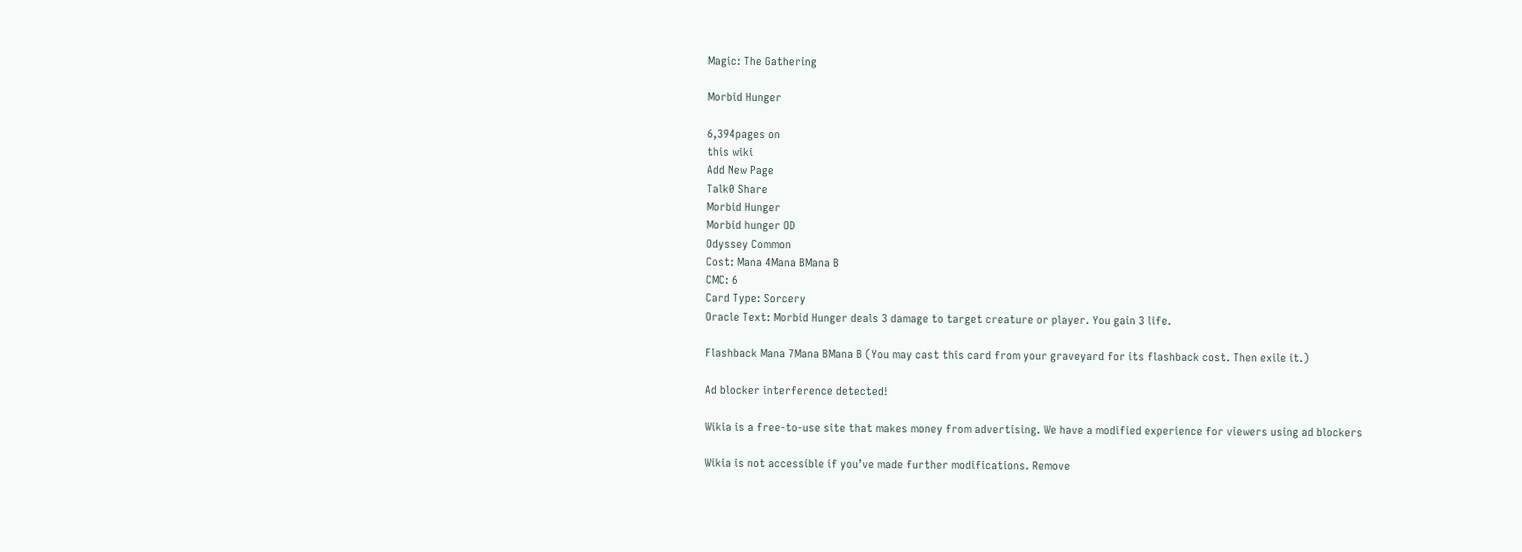Magic: The Gathering

Morbid Hunger

6,394pages on
this wiki
Add New Page
Talk0 Share
Morbid Hunger
Morbid hunger OD
Odyssey Common
Cost: Mana 4Mana BMana B
CMC: 6
Card Type: Sorcery
Oracle Text: Morbid Hunger deals 3 damage to target creature or player. You gain 3 life.

Flashback Mana 7Mana BMana B (You may cast this card from your graveyard for its flashback cost. Then exile it.)

Ad blocker interference detected!

Wikia is a free-to-use site that makes money from advertising. We have a modified experience for viewers using ad blockers

Wikia is not accessible if you’ve made further modifications. Remove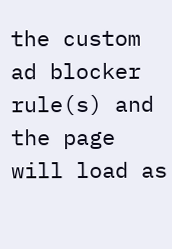the custom ad blocker rule(s) and the page will load as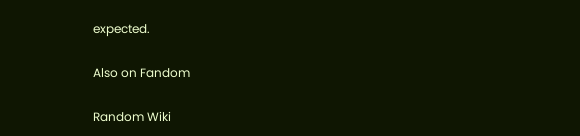expected.

Also on Fandom

Random Wiki